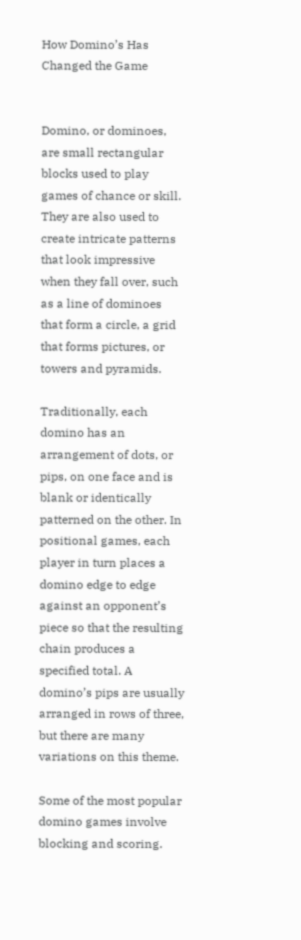How Domino’s Has Changed the Game


Domino, or dominoes, are small rectangular blocks used to play games of chance or skill. They are also used to create intricate patterns that look impressive when they fall over, such as a line of dominoes that form a circle, a grid that forms pictures, or towers and pyramids.

Traditionally, each domino has an arrangement of dots, or pips, on one face and is blank or identically patterned on the other. In positional games, each player in turn places a domino edge to edge against an opponent’s piece so that the resulting chain produces a specified total. A domino’s pips are usually arranged in rows of three, but there are many variations on this theme.

Some of the most popular domino games involve blocking and scoring.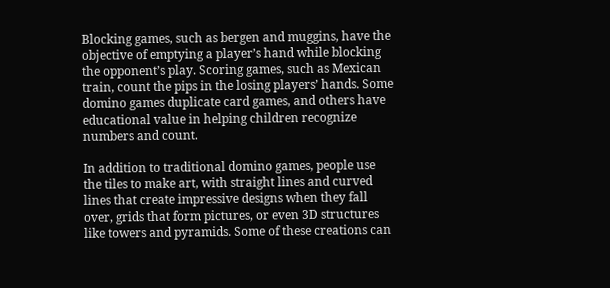Blocking games, such as bergen and muggins, have the objective of emptying a player’s hand while blocking the opponent’s play. Scoring games, such as Mexican train, count the pips in the losing players’ hands. Some domino games duplicate card games, and others have educational value in helping children recognize numbers and count.

In addition to traditional domino games, people use the tiles to make art, with straight lines and curved lines that create impressive designs when they fall over, grids that form pictures, or even 3D structures like towers and pyramids. Some of these creations can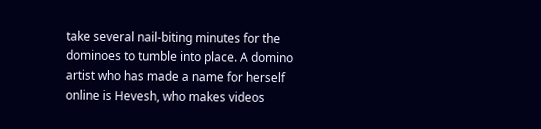take several nail-biting minutes for the dominoes to tumble into place. A domino artist who has made a name for herself online is Hevesh, who makes videos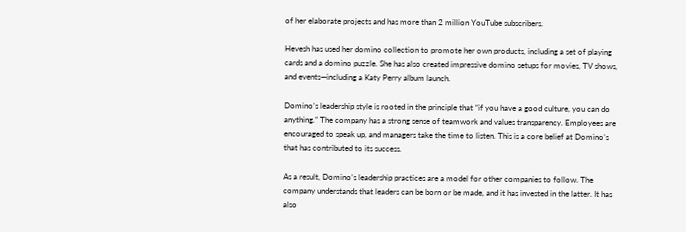of her elaborate projects and has more than 2 million YouTube subscribers.

Hevesh has used her domino collection to promote her own products, including a set of playing cards and a domino puzzle. She has also created impressive domino setups for movies, TV shows, and events—including a Katy Perry album launch.

Domino’s leadership style is rooted in the principle that “if you have a good culture, you can do anything.” The company has a strong sense of teamwork and values transparency. Employees are encouraged to speak up, and managers take the time to listen. This is a core belief at Domino’s that has contributed to its success.

As a result, Domino’s leadership practices are a model for other companies to follow. The company understands that leaders can be born or be made, and it has invested in the latter. It has also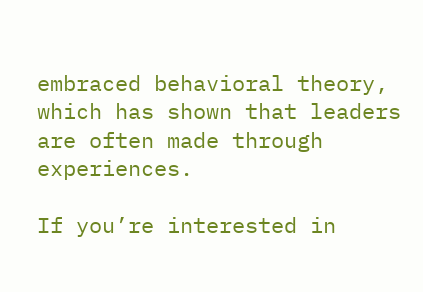embraced behavioral theory, which has shown that leaders are often made through experiences.

If you’re interested in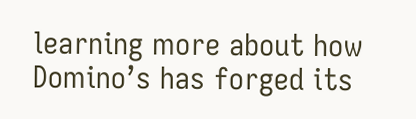learning more about how Domino’s has forged its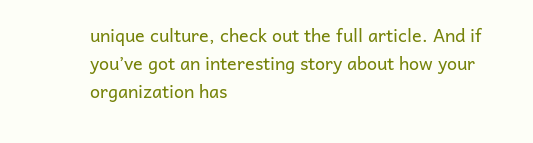unique culture, check out the full article. And if you’ve got an interesting story about how your organization has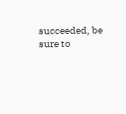succeeded, be sure to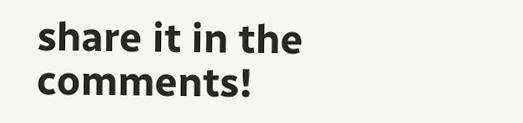share it in the comments!